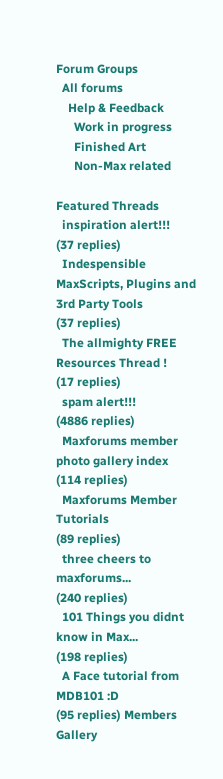Forum Groups
  All forums
    Help & Feedback
      Work in progress
      Finished Art
      Non-Max related

Featured Threads
  inspiration alert!!!
(37 replies)
  Indespensible MaxScripts, Plugins and 3rd Party Tools
(37 replies)
  The allmighty FREE Resources Thread !
(17 replies)
  spam alert!!!
(4886 replies)
  Maxforums member photo gallery index
(114 replies)
  Maxforums Member Tutorials
(89 replies)
  three cheers to maxforums...
(240 replies)
  101 Things you didnt know in Max...
(198 replies)
  A Face tutorial from MDB101 :D
(95 replies) Members Gallery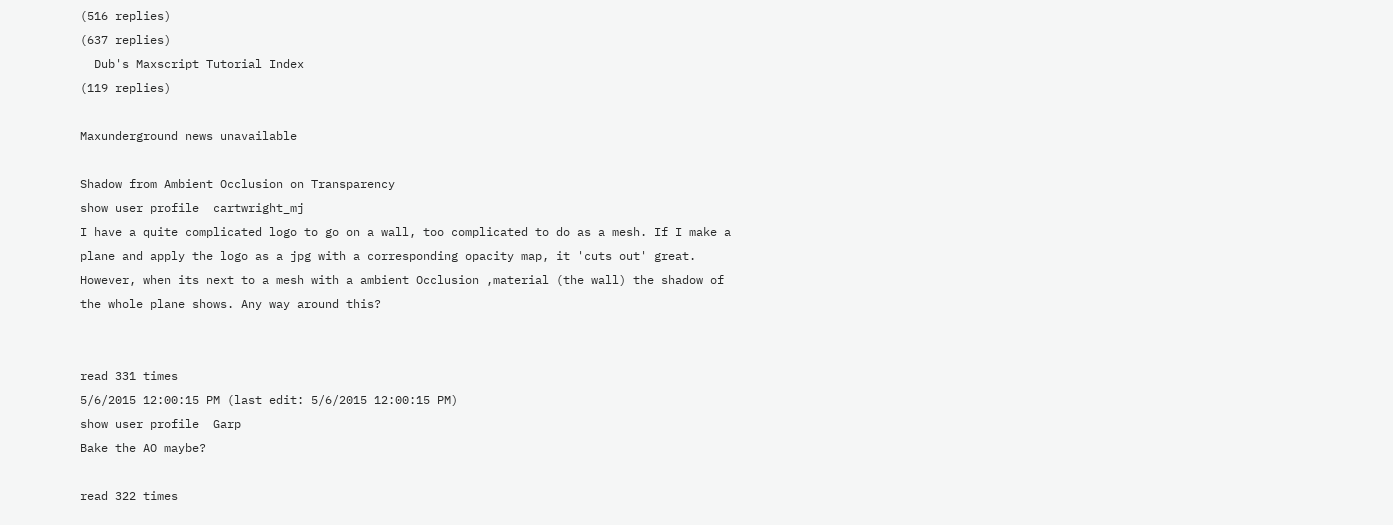(516 replies)
(637 replies)
  Dub's Maxscript Tutorial Index
(119 replies)

Maxunderground news unavailable

Shadow from Ambient Occlusion on Transparency
show user profile  cartwright_mj
I have a quite complicated logo to go on a wall, too complicated to do as a mesh. If I make a plane and apply the logo as a jpg with a corresponding opacity map, it 'cuts out' great. However, when its next to a mesh with a ambient Occlusion ,material (the wall) the shadow of the whole plane shows. Any way around this?


read 331 times
5/6/2015 12:00:15 PM (last edit: 5/6/2015 12:00:15 PM)
show user profile  Garp
Bake the AO maybe?

read 322 times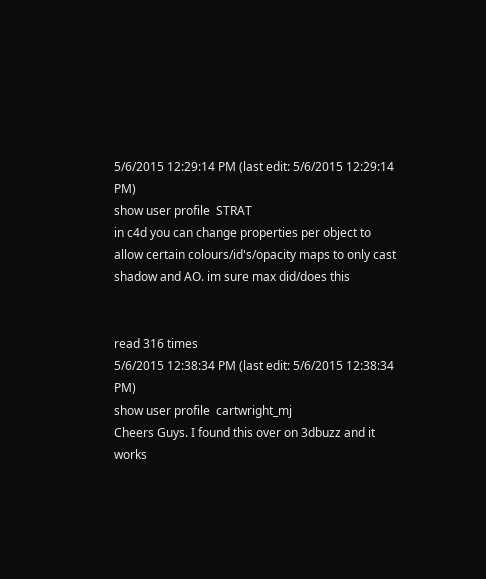5/6/2015 12:29:14 PM (last edit: 5/6/2015 12:29:14 PM)
show user profile  STRAT
in c4d you can change properties per object to allow certain colours/id's/opacity maps to only cast shadow and AO. im sure max did/does this


read 316 times
5/6/2015 12:38:34 PM (last edit: 5/6/2015 12:38:34 PM)
show user profile  cartwright_mj
Cheers Guys. I found this over on 3dbuzz and it works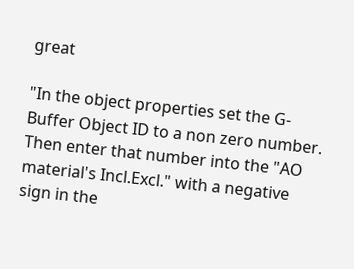great

"In the object properties set the G-Buffer Object ID to a non zero number. Then enter that number into the "AO material's Incl.Excl." with a negative sign in the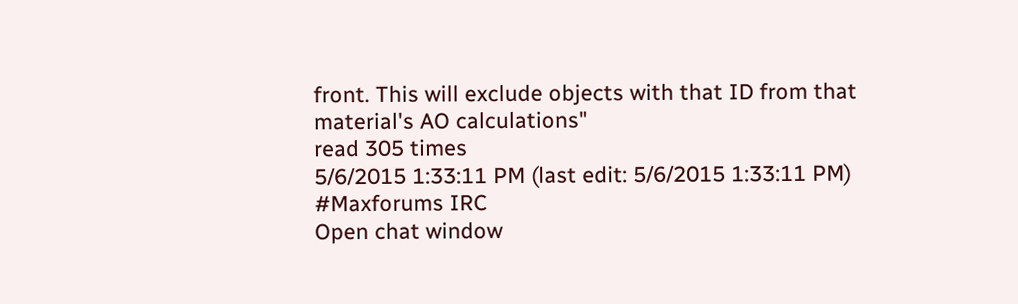front. This will exclude objects with that ID from that material's AO calculations"
read 305 times
5/6/2015 1:33:11 PM (last edit: 5/6/2015 1:33:11 PM)
#Maxforums IRC
Open chat window